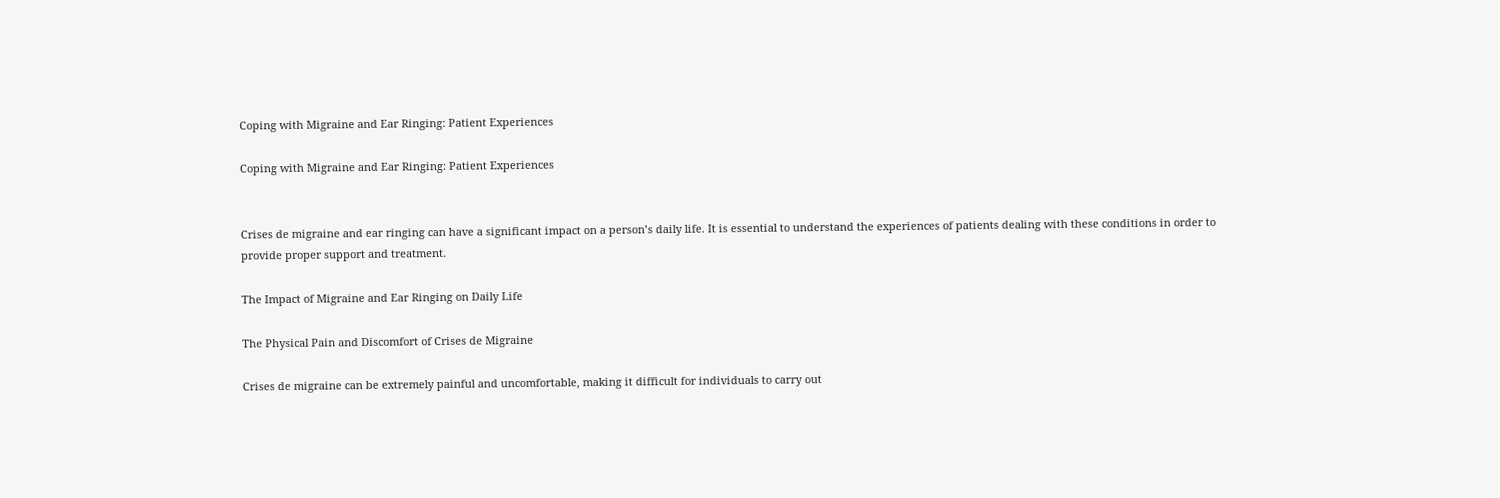Coping with Migraine and Ear Ringing: Patient Experiences

Coping with Migraine and Ear Ringing: Patient Experiences


Crises de migraine and ear ringing can have a significant impact on a person’s daily life. It is essential to understand the experiences of patients dealing with these conditions in order to provide proper support and treatment.

The Impact of Migraine and Ear Ringing on Daily Life

The Physical Pain and Discomfort of Crises de Migraine

Crises de migraine can be extremely painful and uncomfortable, making it difficult for individuals to carry out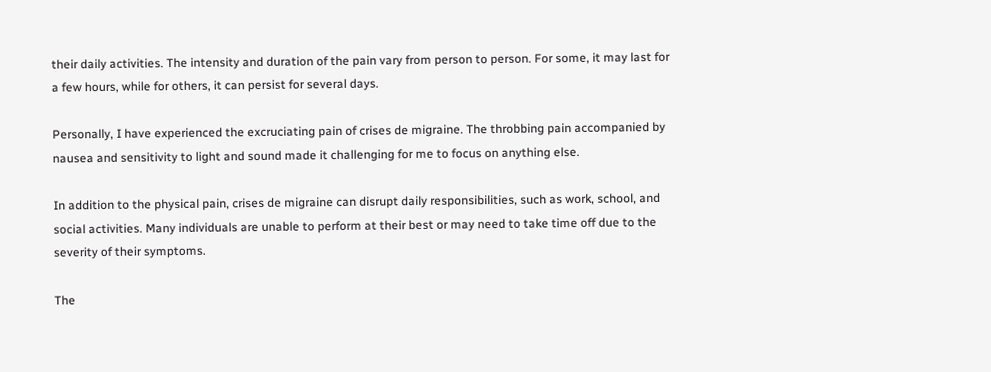their daily activities. The intensity and duration of the pain vary from person to person. For some, it may last for a few hours, while for others, it can persist for several days.

Personally, I have experienced the excruciating pain of crises de migraine. The throbbing pain accompanied by nausea and sensitivity to light and sound made it challenging for me to focus on anything else.

In addition to the physical pain, crises de migraine can disrupt daily responsibilities, such as work, school, and social activities. Many individuals are unable to perform at their best or may need to take time off due to the severity of their symptoms.

The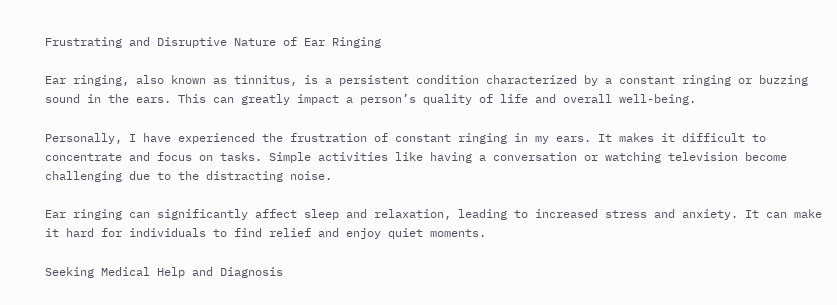Frustrating and Disruptive Nature of Ear Ringing

Ear ringing, also known as tinnitus, is a persistent condition characterized by a constant ringing or buzzing sound in the ears. This can greatly impact a person’s quality of life and overall well-being.

Personally, I have experienced the frustration of constant ringing in my ears. It makes it difficult to concentrate and focus on tasks. Simple activities like having a conversation or watching television become challenging due to the distracting noise.

Ear ringing can significantly affect sleep and relaxation, leading to increased stress and anxiety. It can make it hard for individuals to find relief and enjoy quiet moments.

Seeking Medical Help and Diagnosis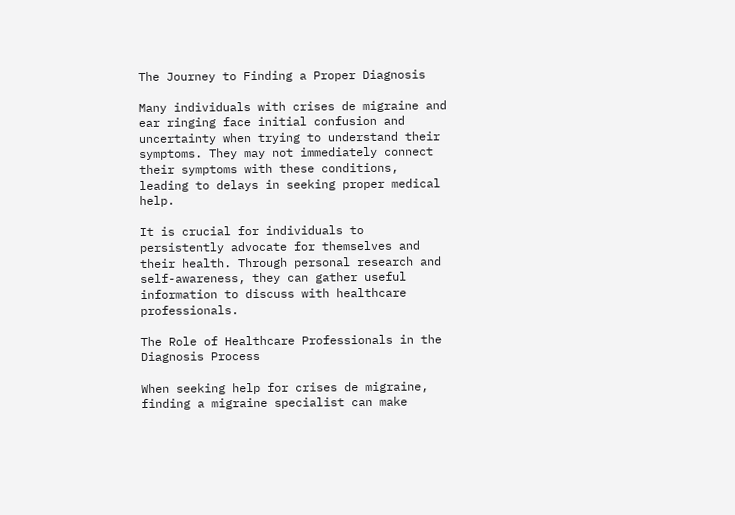The Journey to Finding a Proper Diagnosis

Many individuals with crises de migraine and ear ringing face initial confusion and uncertainty when trying to understand their symptoms. They may not immediately connect their symptoms with these conditions, leading to delays in seeking proper medical help.

It is crucial for individuals to persistently advocate for themselves and their health. Through personal research and self-awareness, they can gather useful information to discuss with healthcare professionals.

The Role of Healthcare Professionals in the Diagnosis Process

When seeking help for crises de migraine, finding a migraine specialist can make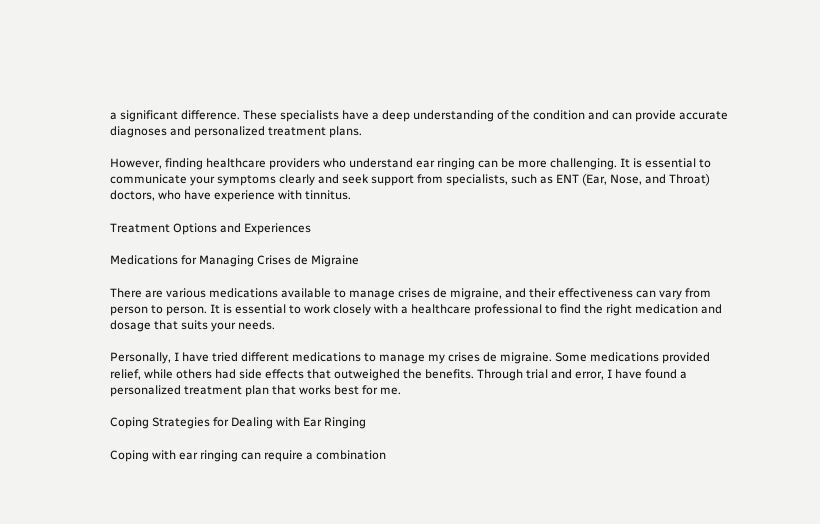a significant difference. These specialists have a deep understanding of the condition and can provide accurate diagnoses and personalized treatment plans.

However, finding healthcare providers who understand ear ringing can be more challenging. It is essential to communicate your symptoms clearly and seek support from specialists, such as ENT (Ear, Nose, and Throat) doctors, who have experience with tinnitus.

Treatment Options and Experiences

Medications for Managing Crises de Migraine

There are various medications available to manage crises de migraine, and their effectiveness can vary from person to person. It is essential to work closely with a healthcare professional to find the right medication and dosage that suits your needs.

Personally, I have tried different medications to manage my crises de migraine. Some medications provided relief, while others had side effects that outweighed the benefits. Through trial and error, I have found a personalized treatment plan that works best for me.

Coping Strategies for Dealing with Ear Ringing

Coping with ear ringing can require a combination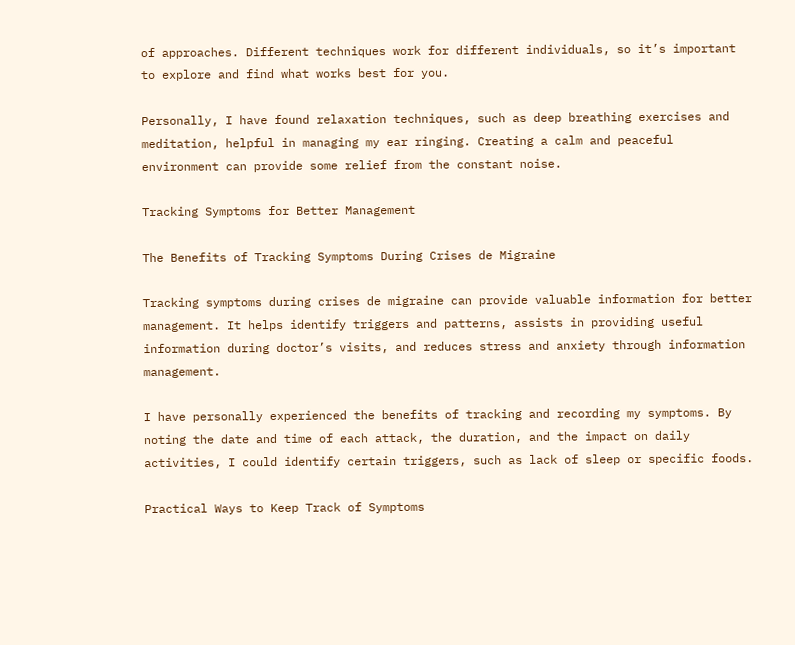of approaches. Different techniques work for different individuals, so it’s important to explore and find what works best for you.

Personally, I have found relaxation techniques, such as deep breathing exercises and meditation, helpful in managing my ear ringing. Creating a calm and peaceful environment can provide some relief from the constant noise.

Tracking Symptoms for Better Management

The Benefits of Tracking Symptoms During Crises de Migraine

Tracking symptoms during crises de migraine can provide valuable information for better management. It helps identify triggers and patterns, assists in providing useful information during doctor’s visits, and reduces stress and anxiety through information management.

I have personally experienced the benefits of tracking and recording my symptoms. By noting the date and time of each attack, the duration, and the impact on daily activities, I could identify certain triggers, such as lack of sleep or specific foods.

Practical Ways to Keep Track of Symptoms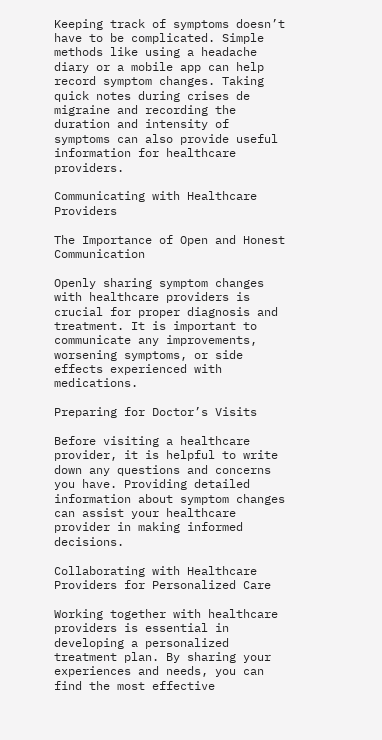Keeping track of symptoms doesn’t have to be complicated. Simple methods like using a headache diary or a mobile app can help record symptom changes. Taking quick notes during crises de migraine and recording the duration and intensity of symptoms can also provide useful information for healthcare providers.

Communicating with Healthcare Providers

The Importance of Open and Honest Communication

Openly sharing symptom changes with healthcare providers is crucial for proper diagnosis and treatment. It is important to communicate any improvements, worsening symptoms, or side effects experienced with medications.

Preparing for Doctor’s Visits

Before visiting a healthcare provider, it is helpful to write down any questions and concerns you have. Providing detailed information about symptom changes can assist your healthcare provider in making informed decisions.

Collaborating with Healthcare Providers for Personalized Care

Working together with healthcare providers is essential in developing a personalized treatment plan. By sharing your experiences and needs, you can find the most effective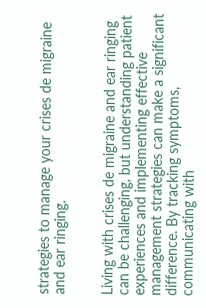strategies to manage your crises de migraine and ear ringing.


Living with crises de migraine and ear ringing can be challenging, but understanding patient experiences and implementing effective management strategies can make a significant difference. By tracking symptoms, communicating with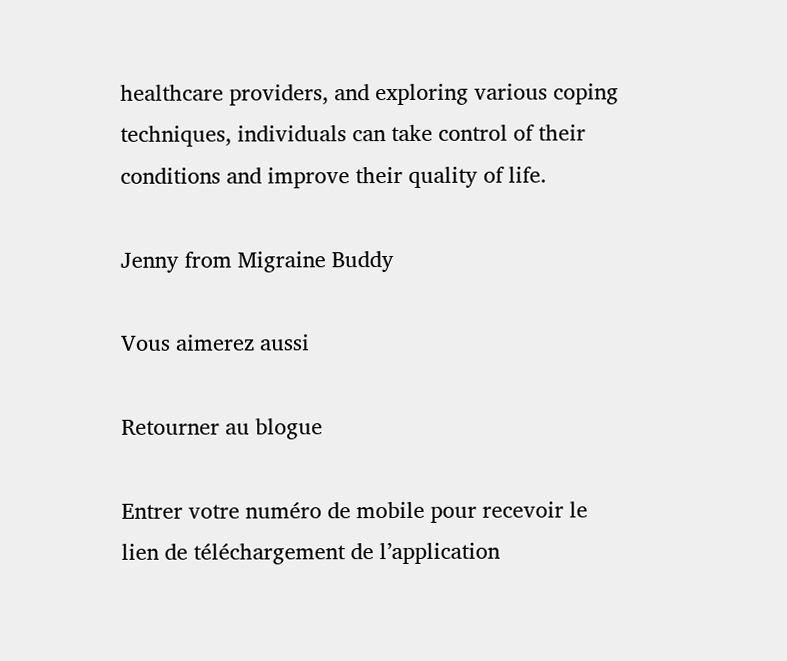healthcare providers, and exploring various coping techniques, individuals can take control of their conditions and improve their quality of life.

Jenny from Migraine Buddy

Vous aimerez aussi

Retourner au blogue

Entrer votre numéro de mobile pour recevoir le lien de téléchargement de l’application